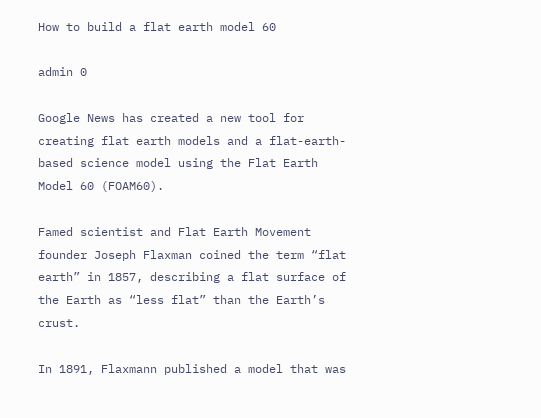How to build a flat earth model 60

admin 0

Google News has created a new tool for creating flat earth models and a flat-earth-based science model using the Flat Earth Model 60 (FOAM60).

Famed scientist and Flat Earth Movement founder Joseph Flaxman coined the term “flat earth” in 1857, describing a flat surface of the Earth as “less flat” than the Earth’s crust.

In 1891, Flaxmann published a model that was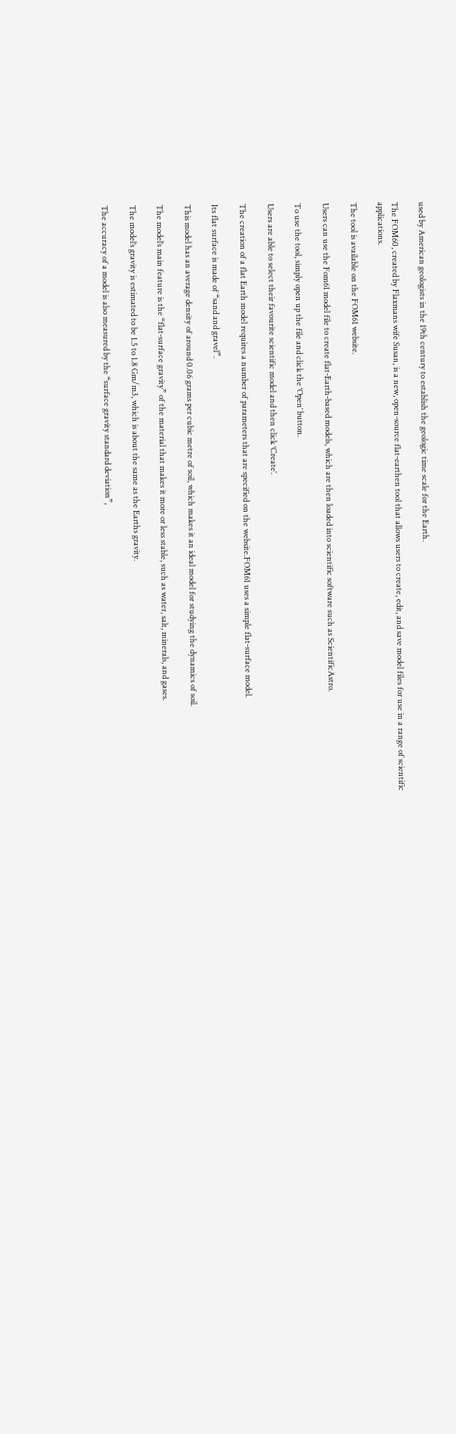used by American geologists in the 19th century to establish the geologic time scale for the Earth.

The FOM60, created by Flaxmans wife Susan, is a new, open-source flat-earthen tool that allows users to create, edit, and save model files for use in a range of scientific applications.

The tool is available on the FOM61 website.

Users can use the Fom61 model file to create flat-Earth-based models, which are then loaded into scientific software such as ScientificAstro.

To use the tool, simply open up the file and click the ‘Open’ button.

Users are able to select their favourite scientific model and then click ‘Create’.

The creation of a flat Earth model requires a number of parameters that are specified on the website.FOM61 uses a simple flat-surface model.

Its flat surface is made of “sand and gravel”.

This model has an average density of around 0.06 grams per cubic metre of soil, which makes it an ideal model for studying the dynamics of soil.

The model’s main feature is the “flat-surface gravity” of the material that makes it more or less stable, such as water, salt, minerals, and gases.

The model’s gravity is estimated to be 1.5 to 1.8 Gm/m3, which is about the same as the Earths gravity.

The accuracy of a model is also measured by the “surface gravity standard deviation”,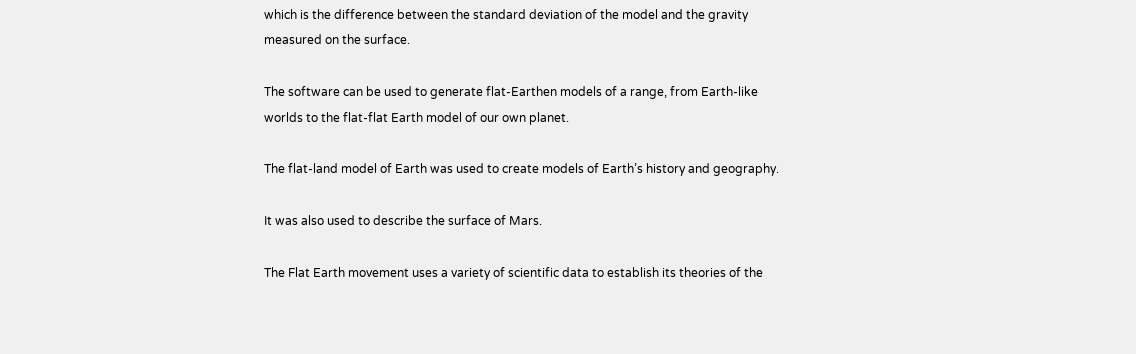which is the difference between the standard deviation of the model and the gravity measured on the surface.

The software can be used to generate flat-Earthen models of a range, from Earth-like worlds to the flat-flat Earth model of our own planet.

The flat-land model of Earth was used to create models of Earth’s history and geography.

It was also used to describe the surface of Mars.

The Flat Earth movement uses a variety of scientific data to establish its theories of the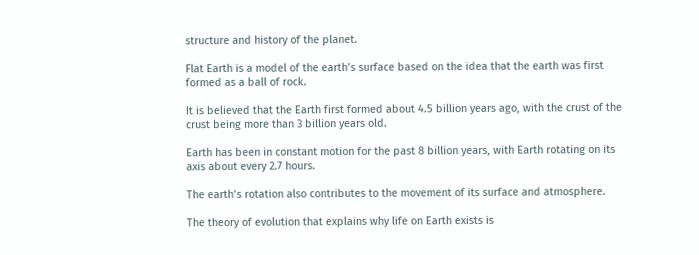structure and history of the planet.

Flat Earth is a model of the earth’s surface based on the idea that the earth was first formed as a ball of rock.

It is believed that the Earth first formed about 4.5 billion years ago, with the crust of the crust being more than 3 billion years old.

Earth has been in constant motion for the past 8 billion years, with Earth rotating on its axis about every 2.7 hours.

The earth’s rotation also contributes to the movement of its surface and atmosphere.

The theory of evolution that explains why life on Earth exists is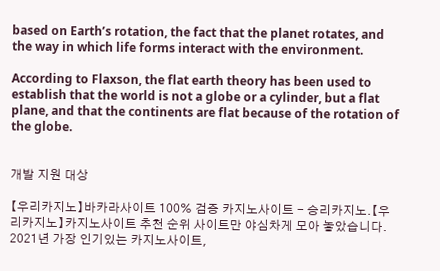based on Earth’s rotation, the fact that the planet rotates, and the way in which life forms interact with the environment.

According to Flaxson, the flat earth theory has been used to establish that the world is not a globe or a cylinder, but a flat plane, and that the continents are flat because of the rotation of the globe.


개발 지원 대상

【우리카지노】바카라사이트 100% 검증 카지노사이트 - 승리카지노.【우리카지노】카지노사이트 추천 순위 사이트만 야심차게 모아 놓았습니다. 2021년 가장 인기있는 카지노사이트,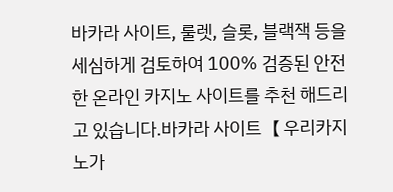바카라 사이트, 룰렛, 슬롯, 블랙잭 등을 세심하게 검토하여 100% 검증된 안전한 온라인 카지노 사이트를 추천 해드리고 있습니다.바카라 사이트【 우리카지노가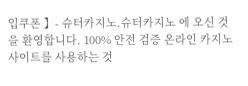입쿠폰 】- 슈터카지노.슈터카지노 에 오신 것을 환영합니다. 100% 안전 검증 온라인 카지노 사이트를 사용하는 것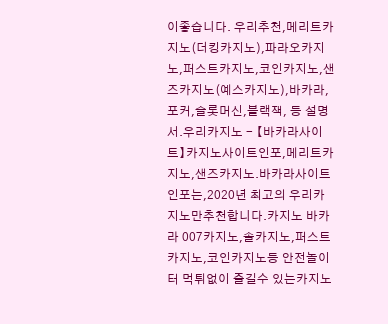이좋습니다. 우리추천,메리트카지노(더킹카지노),파라오카지노,퍼스트카지노,코인카지노,샌즈카지노(예스카지노),바카라,포커,슬롯머신,블랙잭, 등 설명서.우리카지노 - 【바카라사이트】카지노사이트인포,메리트카지노,샌즈카지노.바카라사이트인포는,2020년 최고의 우리카지노만추천합니다.카지노 바카라 007카지노,솔카지노,퍼스트카지노,코인카지노등 안전놀이터 먹튀없이 즐길수 있는카지노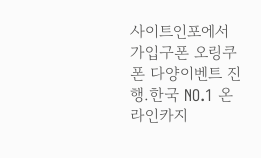사이트인포에서 가입구폰 오링쿠폰 다양이벤트 진행.한국 NO.1 온라인카지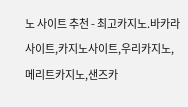노 사이트 추천 - 최고카지노.바카라사이트,카지노사이트,우리카지노,메리트카지노,샌즈카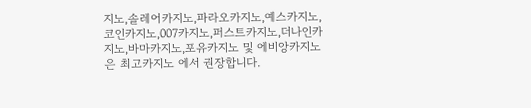지노,솔레어카지노,파라오카지노,예스카지노,코인카지노,007카지노,퍼스트카지노,더나인카지노,바마카지노,포유카지노 및 에비앙카지노은 최고카지노 에서 권장합니다.